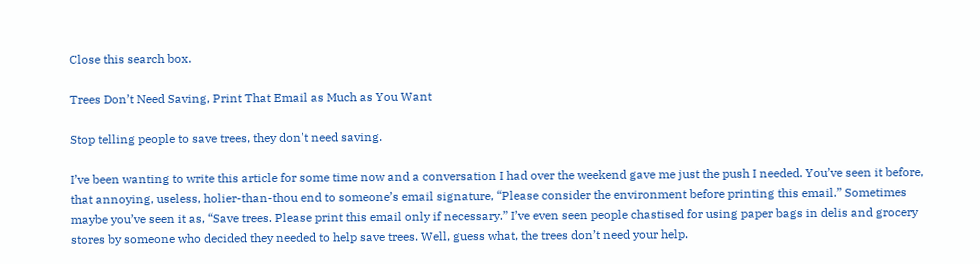Close this search box.

Trees Don’t Need Saving, Print That Email as Much as You Want

Stop telling people to save trees, they don't need saving.

I’ve been wanting to write this article for some time now and a conversation I had over the weekend gave me just the push I needed. You’ve seen it before, that annoying, useless, holier-than-thou end to someone’s email signature, “Please consider the environment before printing this email.” Sometimes maybe you’ve seen it as, “Save trees. Please print this email only if necessary.” I’ve even seen people chastised for using paper bags in delis and grocery stores by someone who decided they needed to help save trees. Well, guess what, the trees don’t need your help.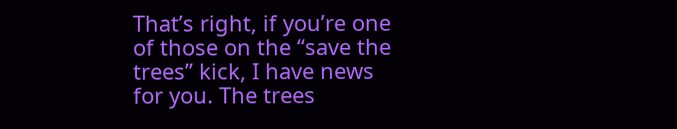That’s right, if you’re one of those on the “save the trees” kick, I have news for you. The trees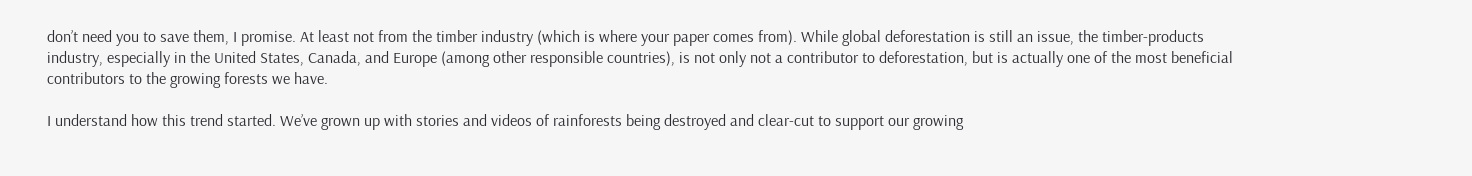don’t need you to save them, I promise. At least not from the timber industry (which is where your paper comes from). While global deforestation is still an issue, the timber-products industry, especially in the United States, Canada, and Europe (among other responsible countries), is not only not a contributor to deforestation, but is actually one of the most beneficial contributors to the growing forests we have.

I understand how this trend started. We’ve grown up with stories and videos of rainforests being destroyed and clear-cut to support our growing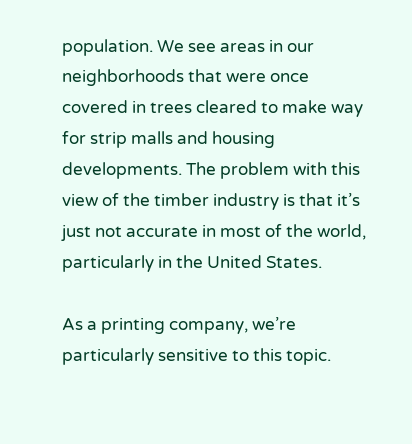population. We see areas in our neighborhoods that were once covered in trees cleared to make way for strip malls and housing developments. The problem with this view of the timber industry is that it’s just not accurate in most of the world, particularly in the United States.

As a printing company, we’re particularly sensitive to this topic.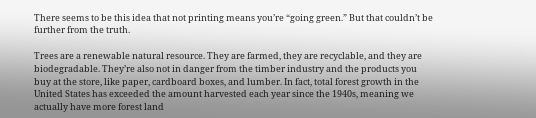There seems to be this idea that not printing means you’re “going green.” But that couldn’t be further from the truth.

Trees are a renewable natural resource. They are farmed, they are recyclable, and they are biodegradable. They’re also not in danger from the timber industry and the products you buy at the store, like paper, cardboard boxes, and lumber. In fact, total forest growth in the United States has exceeded the amount harvested each year since the 1940s, meaning we actually have more forest land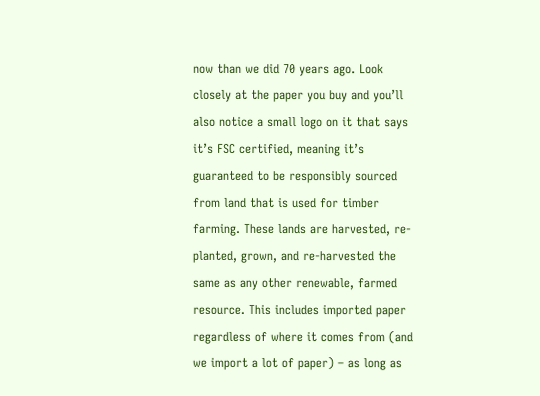now than we did 70 years ago. Look closely at the paper you buy and you’ll also notice a small logo on it that says it’s FSC certified, meaning it’s guaranteed to be responsibly sourced from land that is used for timber farming. These lands are harvested, re-planted, grown, and re-harvested the same as any other renewable, farmed resource. This includes imported paper regardless of where it comes from (and we import a lot of paper) – as long as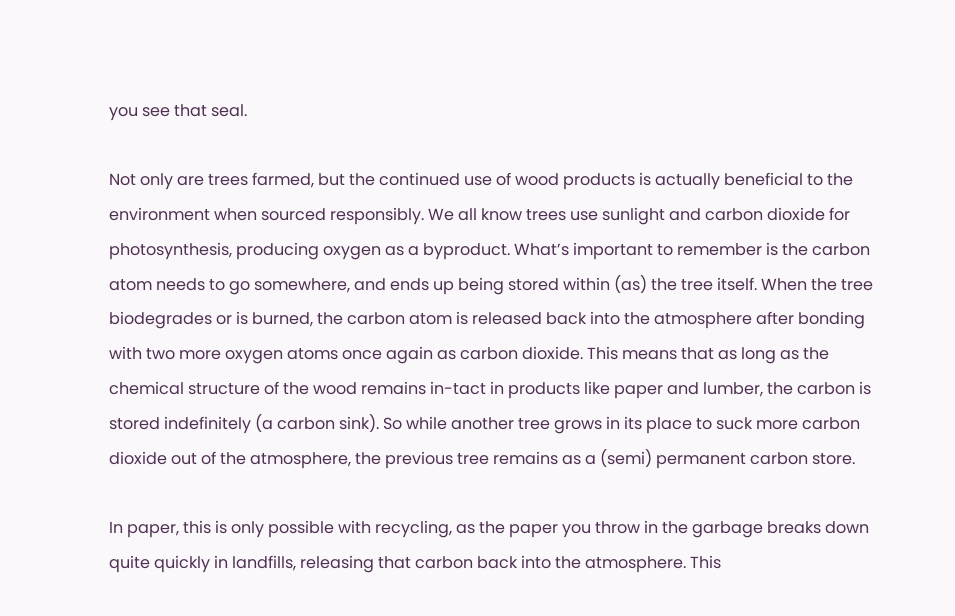you see that seal.

Not only are trees farmed, but the continued use of wood products is actually beneficial to the environment when sourced responsibly. We all know trees use sunlight and carbon dioxide for photosynthesis, producing oxygen as a byproduct. What’s important to remember is the carbon atom needs to go somewhere, and ends up being stored within (as) the tree itself. When the tree biodegrades or is burned, the carbon atom is released back into the atmosphere after bonding with two more oxygen atoms once again as carbon dioxide. This means that as long as the chemical structure of the wood remains in-tact in products like paper and lumber, the carbon is stored indefinitely (a carbon sink). So while another tree grows in its place to suck more carbon dioxide out of the atmosphere, the previous tree remains as a (semi) permanent carbon store.

In paper, this is only possible with recycling, as the paper you throw in the garbage breaks down quite quickly in landfills, releasing that carbon back into the atmosphere. This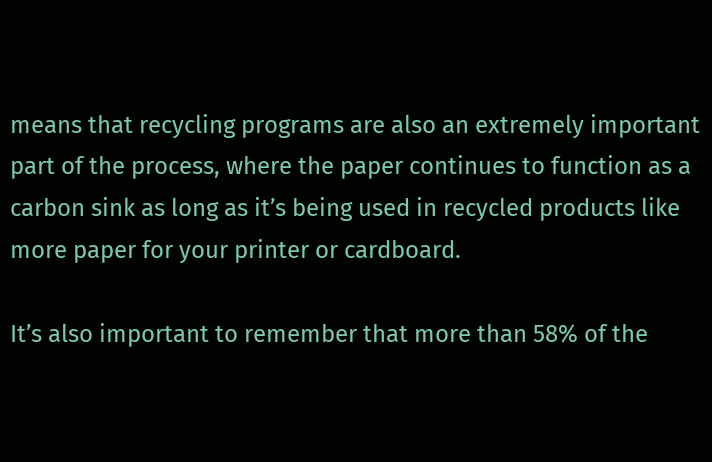means that recycling programs are also an extremely important part of the process, where the paper continues to function as a carbon sink as long as it’s being used in recycled products like more paper for your printer or cardboard.

It’s also important to remember that more than 58% of the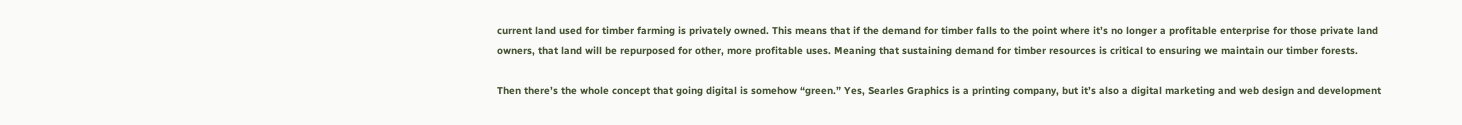current land used for timber farming is privately owned. This means that if the demand for timber falls to the point where it’s no longer a profitable enterprise for those private land owners, that land will be repurposed for other, more profitable uses. Meaning that sustaining demand for timber resources is critical to ensuring we maintain our timber forests.

Then there’s the whole concept that going digital is somehow “green.” Yes, Searles Graphics is a printing company, but it’s also a digital marketing and web design and development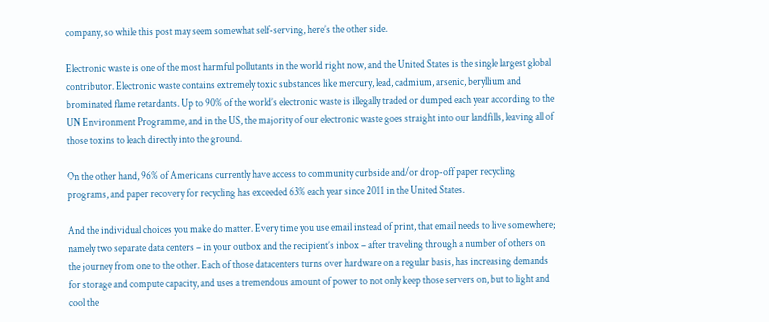company, so while this post may seem somewhat self-serving, here’s the other side.

Electronic waste is one of the most harmful pollutants in the world right now, and the United States is the single largest global contributor. Electronic waste contains extremely toxic substances like mercury, lead, cadmium, arsenic, beryllium and brominated flame retardants. Up to 90% of the world’s electronic waste is illegally traded or dumped each year according to the UN Environment Programme, and in the US, the majority of our electronic waste goes straight into our landfills, leaving all of those toxins to leach directly into the ground.

On the other hand, 96% of Americans currently have access to community curbside and/or drop-off paper recycling programs, and paper recovery for recycling has exceeded 63% each year since 2011 in the United States.

And the individual choices you make do matter. Every time you use email instead of print, that email needs to live somewhere; namely two separate data centers – in your outbox and the recipient’s inbox – after traveling through a number of others on the journey from one to the other. Each of those datacenters turns over hardware on a regular basis, has increasing demands for storage and compute capacity, and uses a tremendous amount of power to not only keep those servers on, but to light and cool the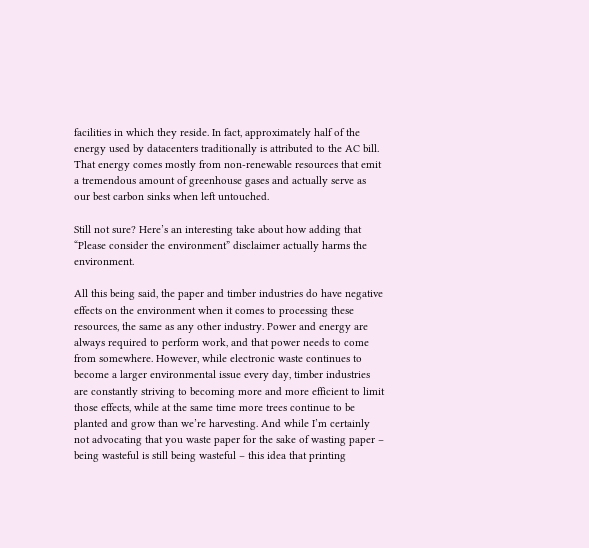facilities in which they reside. In fact, approximately half of the energy used by datacenters traditionally is attributed to the AC bill. That energy comes mostly from non-renewable resources that emit a tremendous amount of greenhouse gases and actually serve as our best carbon sinks when left untouched.

Still not sure? Here’s an interesting take about how adding that “Please consider the environment” disclaimer actually harms the environment.

All this being said, the paper and timber industries do have negative effects on the environment when it comes to processing these resources, the same as any other industry. Power and energy are always required to perform work, and that power needs to come from somewhere. However, while electronic waste continues to become a larger environmental issue every day, timber industries are constantly striving to becoming more and more efficient to limit those effects, while at the same time more trees continue to be planted and grow than we’re harvesting. And while I’m certainly not advocating that you waste paper for the sake of wasting paper – being wasteful is still being wasteful – this idea that printing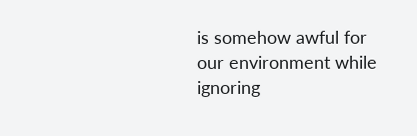is somehow awful for our environment while ignoring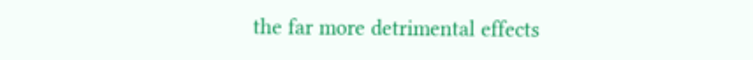the far more detrimental effects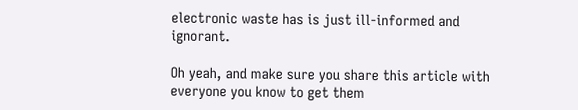electronic waste has is just ill-informed and ignorant.

Oh yeah, and make sure you share this article with everyone you know to get them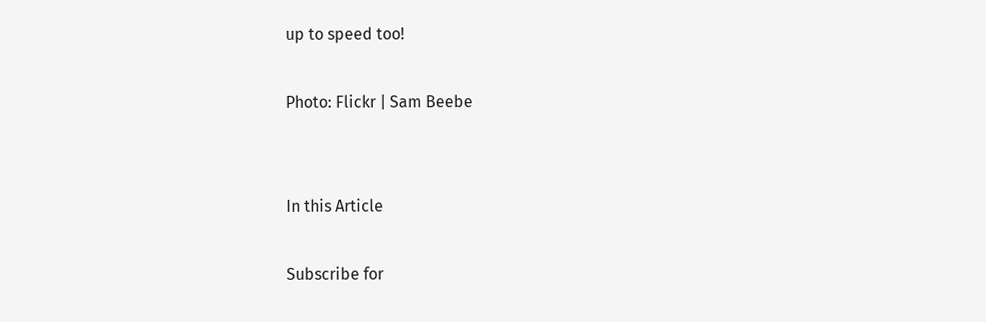up to speed too!

Photo: Flickr | Sam Beebe


In this Article

Subscribe for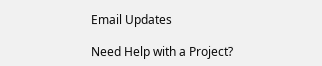Email Updates

Need Help with a Project?